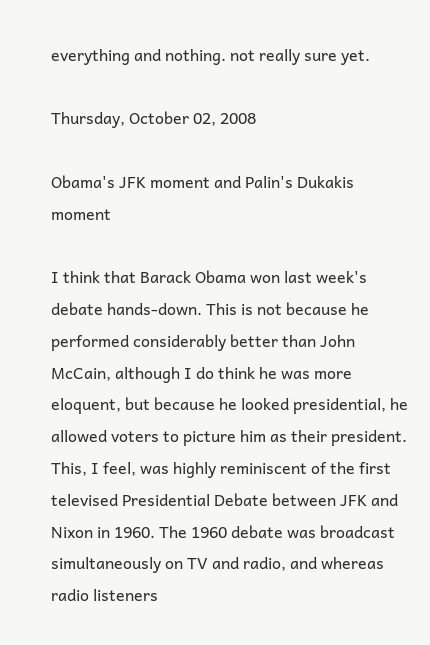everything and nothing. not really sure yet.

Thursday, October 02, 2008

Obama's JFK moment and Palin's Dukakis moment

I think that Barack Obama won last week's debate hands-down. This is not because he performed considerably better than John McCain, although I do think he was more eloquent, but because he looked presidential, he allowed voters to picture him as their president. This, I feel, was highly reminiscent of the first televised Presidential Debate between JFK and Nixon in 1960. The 1960 debate was broadcast simultaneously on TV and radio, and whereas radio listeners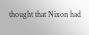thought that Nixon had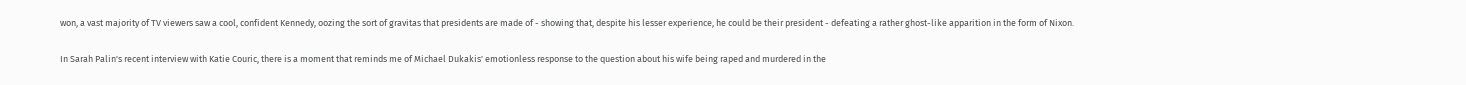won, a vast majority of TV viewers saw a cool, confident Kennedy, oozing the sort of gravitas that presidents are made of - showing that, despite his lesser experience, he could be their president - defeating a rather ghost-like apparition in the form of Nixon.

In Sarah Palin's recent interview with Katie Couric, there is a moment that reminds me of Michael Dukakis' emotionless response to the question about his wife being raped and murdered in the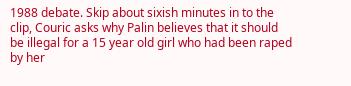1988 debate. Skip about sixish minutes in to the clip, Couric asks why Palin believes that it should be illegal for a 15 year old girl who had been raped by her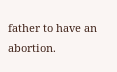father to have an abortion.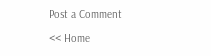Post a Comment

<< Home